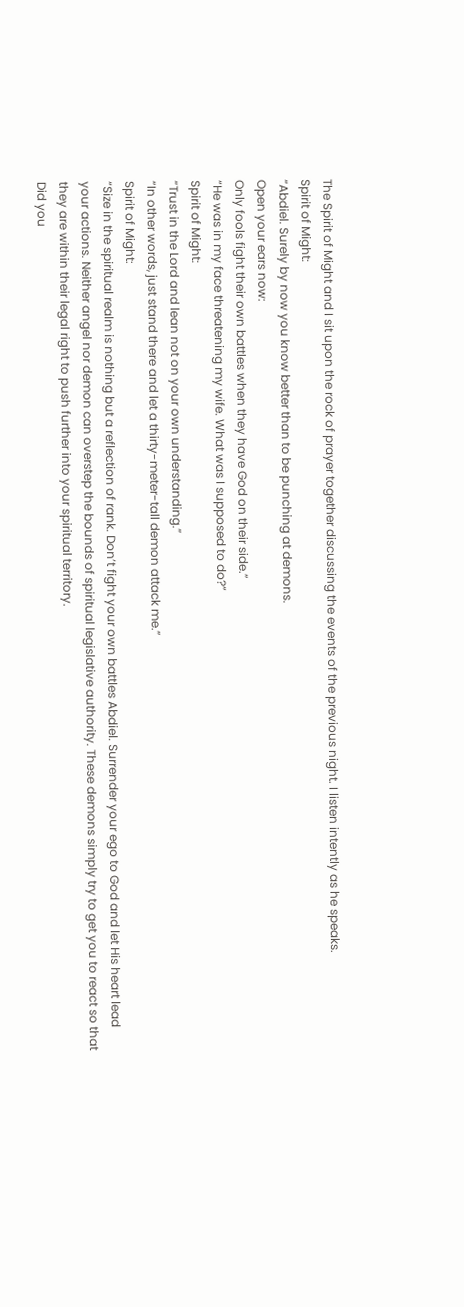The Spirit of Might and I sit upon the rock of prayer together discussing the events of the previous night. I listen intently as he speaks.
Spirit of Might:
“Abdiel. Surely by now you know better than to be punching at demons.
Open your ears now:
Only fools fight their own battles when they have God on their side.”
“He was in my face threatening my wife. What was I supposed to do?”
Spirit of Might:
“Trust in the Lord and lean not on your own understanding.”
“In other words, just stand there and let a thirty-meter-tall demon attack me.”
Spirit of Might:
“Size in the spiritual realm is nothing but a reflection of rank. Don’t fight your own battles Abdiel. Surrender your ego to God and let His heart lead your actions. Neither angel nor demon can overstep the bounds of spiritual legislative authority. These demons simply try to get you to react so that they are within their legal right to push further into your spiritual territory.
Did you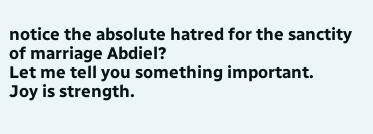notice the absolute hatred for the sanctity of marriage Abdiel?
Let me tell you something important.
Joy is strength.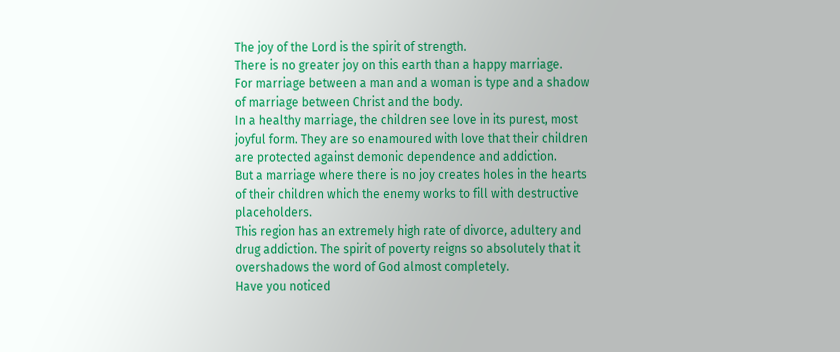The joy of the Lord is the spirit of strength.
There is no greater joy on this earth than a happy marriage.
For marriage between a man and a woman is type and a shadow of marriage between Christ and the body.
In a healthy marriage, the children see love in its purest, most joyful form. They are so enamoured with love that their children are protected against demonic dependence and addiction.
But a marriage where there is no joy creates holes in the hearts of their children which the enemy works to fill with destructive placeholders.
This region has an extremely high rate of divorce, adultery and drug addiction. The spirit of poverty reigns so absolutely that it overshadows the word of God almost completely.
Have you noticed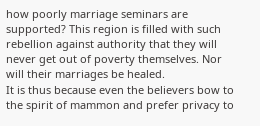how poorly marriage seminars are supported? This region is filled with such rebellion against authority that they will never get out of poverty themselves. Nor will their marriages be healed.
It is thus because even the believers bow to the spirit of mammon and prefer privacy to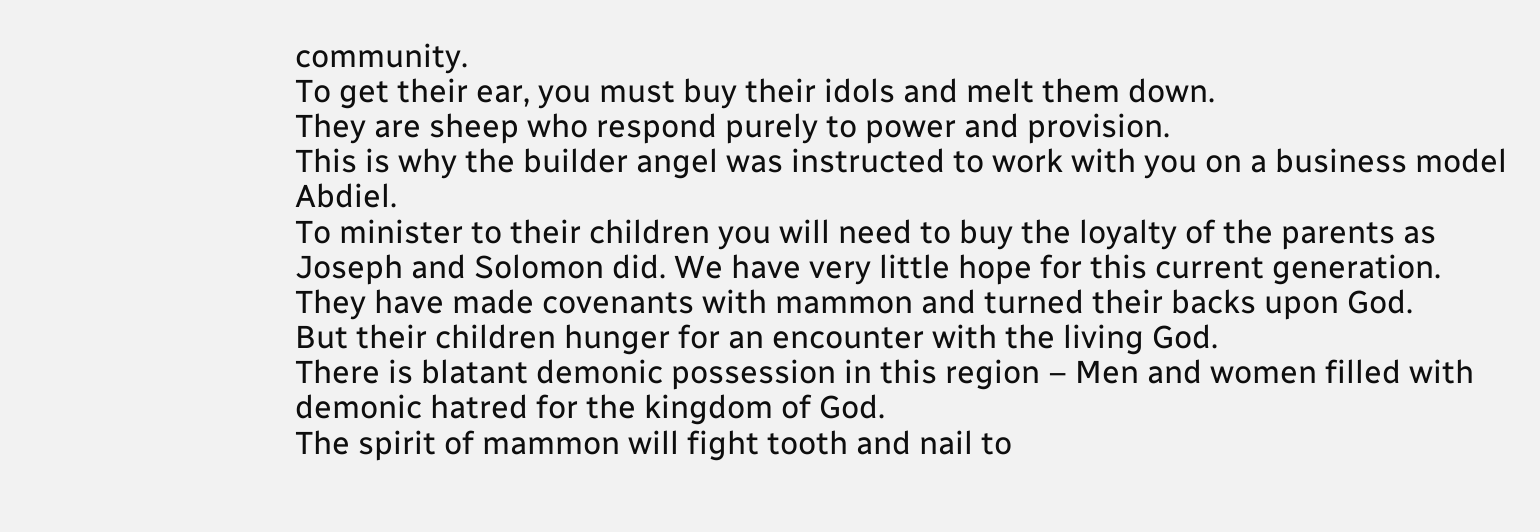community.
To get their ear, you must buy their idols and melt them down.
They are sheep who respond purely to power and provision.
This is why the builder angel was instructed to work with you on a business model Abdiel.
To minister to their children you will need to buy the loyalty of the parents as Joseph and Solomon did. We have very little hope for this current generation. They have made covenants with mammon and turned their backs upon God.
But their children hunger for an encounter with the living God.
There is blatant demonic possession in this region – Men and women filled with demonic hatred for the kingdom of God.
The spirit of mammon will fight tooth and nail to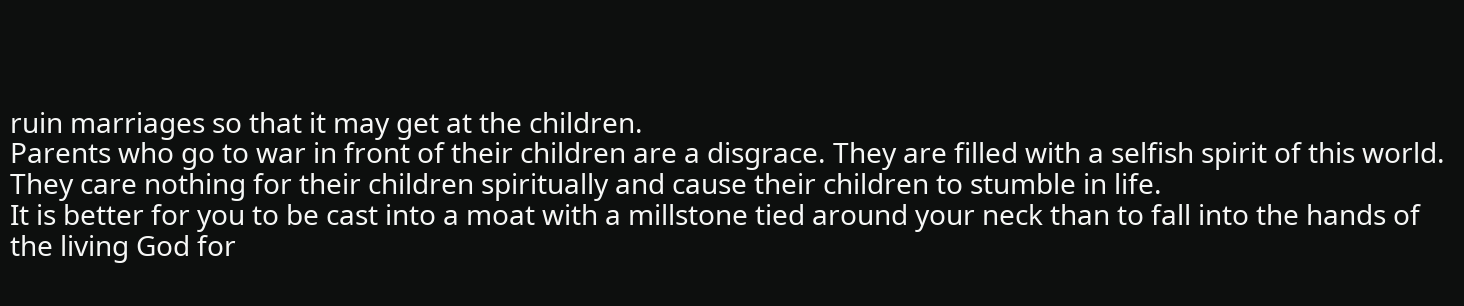ruin marriages so that it may get at the children.
Parents who go to war in front of their children are a disgrace. They are filled with a selfish spirit of this world. They care nothing for their children spiritually and cause their children to stumble in life.
It is better for you to be cast into a moat with a millstone tied around your neck than to fall into the hands of the living God for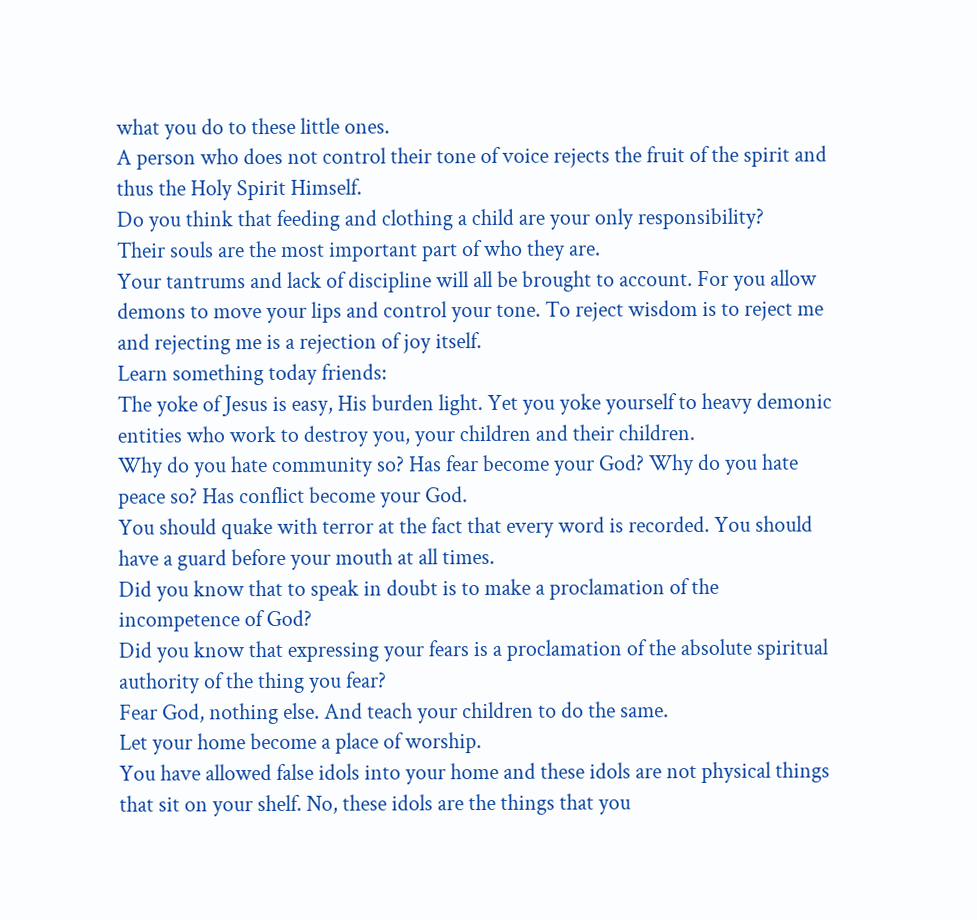what you do to these little ones.
A person who does not control their tone of voice rejects the fruit of the spirit and thus the Holy Spirit Himself.
Do you think that feeding and clothing a child are your only responsibility?
Their souls are the most important part of who they are.
Your tantrums and lack of discipline will all be brought to account. For you allow demons to move your lips and control your tone. To reject wisdom is to reject me and rejecting me is a rejection of joy itself.
Learn something today friends:
The yoke of Jesus is easy, His burden light. Yet you yoke yourself to heavy demonic entities who work to destroy you, your children and their children.
Why do you hate community so? Has fear become your God? Why do you hate peace so? Has conflict become your God.
You should quake with terror at the fact that every word is recorded. You should have a guard before your mouth at all times.
Did you know that to speak in doubt is to make a proclamation of the incompetence of God?
Did you know that expressing your fears is a proclamation of the absolute spiritual authority of the thing you fear?
Fear God, nothing else. And teach your children to do the same.
Let your home become a place of worship.
You have allowed false idols into your home and these idols are not physical things that sit on your shelf. No, these idols are the things that you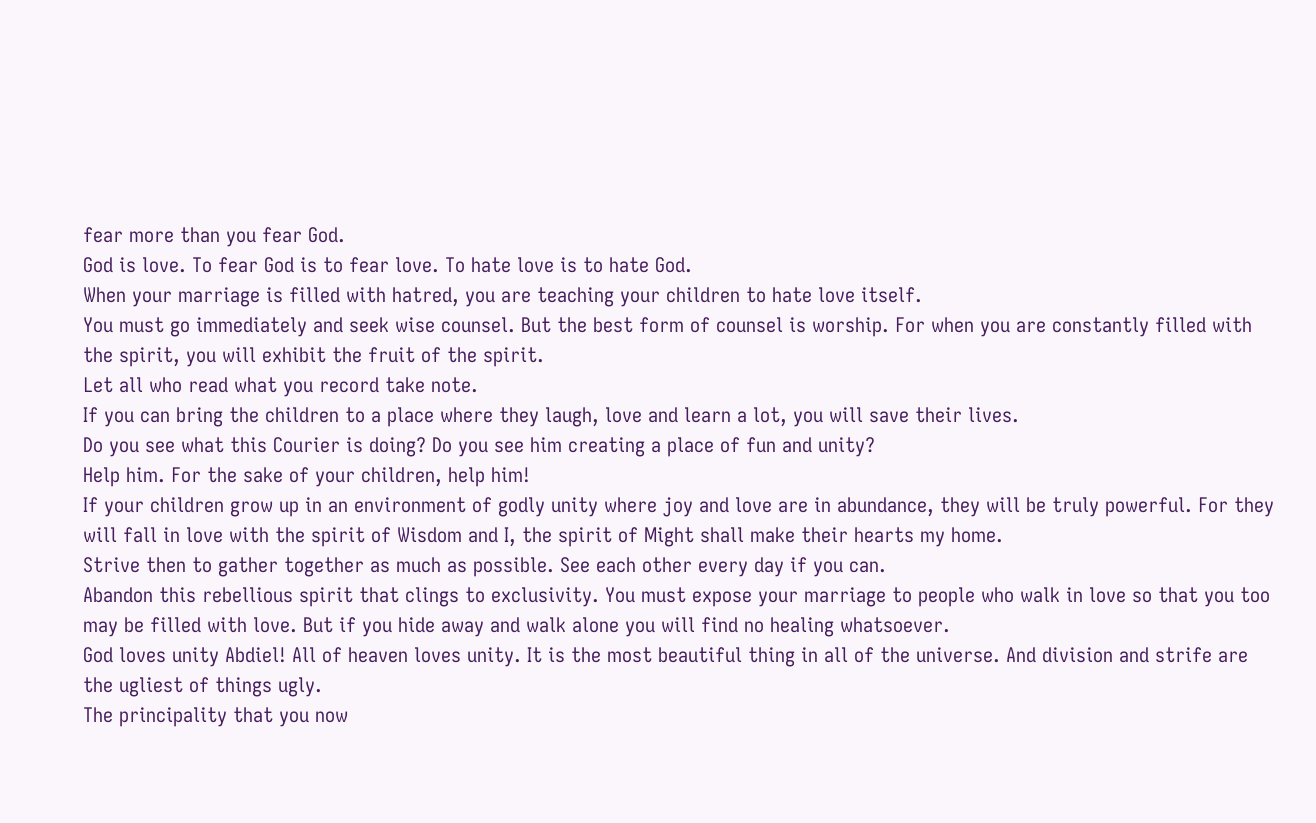fear more than you fear God.
God is love. To fear God is to fear love. To hate love is to hate God.
When your marriage is filled with hatred, you are teaching your children to hate love itself.
You must go immediately and seek wise counsel. But the best form of counsel is worship. For when you are constantly filled with the spirit, you will exhibit the fruit of the spirit.
Let all who read what you record take note.
If you can bring the children to a place where they laugh, love and learn a lot, you will save their lives.
Do you see what this Courier is doing? Do you see him creating a place of fun and unity?
Help him. For the sake of your children, help him!
If your children grow up in an environment of godly unity where joy and love are in abundance, they will be truly powerful. For they will fall in love with the spirit of Wisdom and I, the spirit of Might shall make their hearts my home.
Strive then to gather together as much as possible. See each other every day if you can.
Abandon this rebellious spirit that clings to exclusivity. You must expose your marriage to people who walk in love so that you too may be filled with love. But if you hide away and walk alone you will find no healing whatsoever.
God loves unity Abdiel! All of heaven loves unity. It is the most beautiful thing in all of the universe. And division and strife are the ugliest of things ugly.
The principality that you now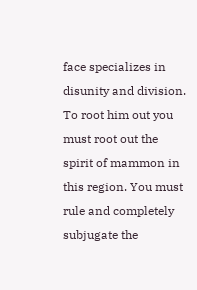face specializes in disunity and division.
To root him out you must root out the spirit of mammon in this region. You must rule and completely subjugate the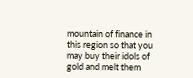mountain of finance in this region so that you may buy their idols of gold and melt them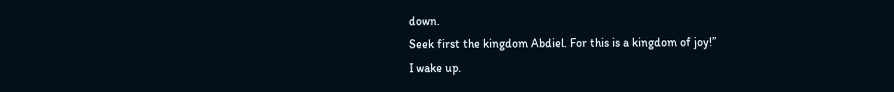down.
Seek first the kingdom Abdiel. For this is a kingdom of joy!”
I wake up.